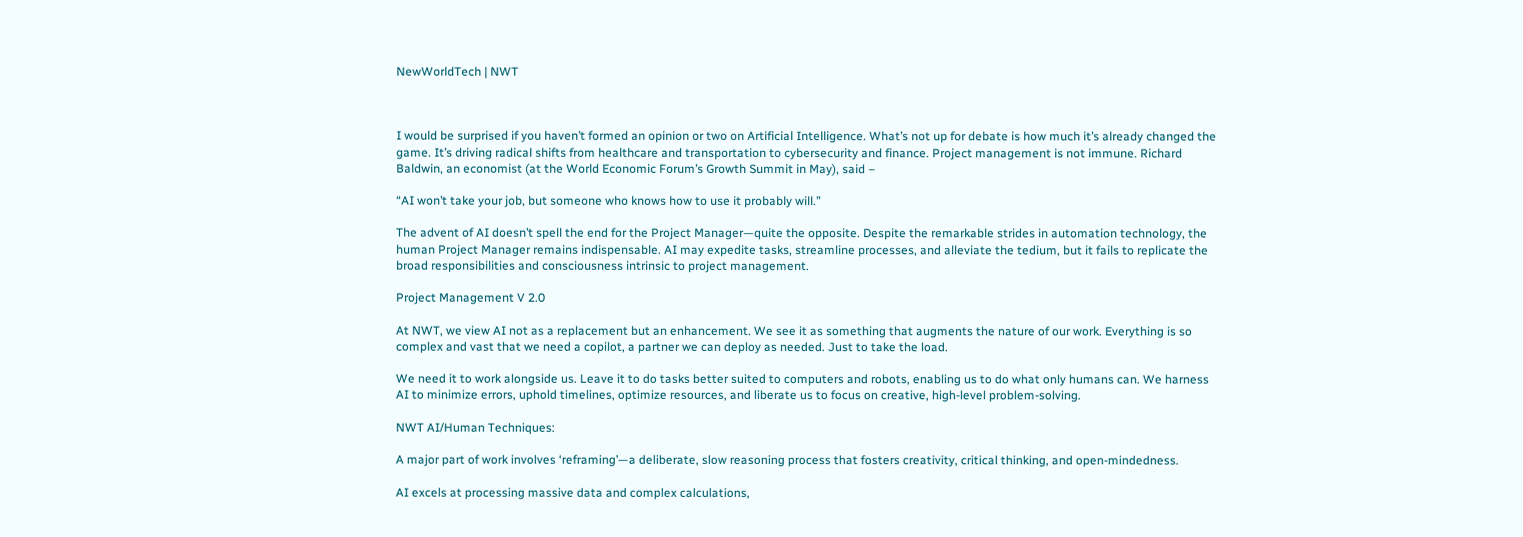NewWorldTech | NWT



I would be surprised if you haven’t formed an opinion or two on Artificial Intelligence. What’s not up for debate is how much it’s already changed the game. It’s driving radical shifts from healthcare and transportation to cybersecurity and finance. Project management is not immune. Richard Baldwin, an economist (at the World Economic Forum’s Growth Summit in May), said –

“AI won’t take your job, but someone who knows how to use it probably will.”

The advent of AI doesn’t spell the end for the Project Manager—quite the opposite. Despite the remarkable strides in automation technology, the human Project Manager remains indispensable. AI may expedite tasks, streamline processes, and alleviate the tedium, but it fails to replicate the broad responsibilities and consciousness intrinsic to project management.

Project Management V 2.0

At NWT, we view AI not as a replacement but an enhancement. We see it as something that augments the nature of our work. Everything is so complex and vast that we need a copilot, a partner we can deploy as needed. Just to take the load.

We need it to work alongside us. Leave it to do tasks better suited to computers and robots, enabling us to do what only humans can. We harness AI to minimize errors, uphold timelines, optimize resources, and liberate us to focus on creative, high-level problem-solving.

NWT AI/Human Techniques:

A major part of work involves ‘reframing’—a deliberate, slow reasoning process that fosters creativity, critical thinking, and open-mindedness.

AI excels at processing massive data and complex calculations,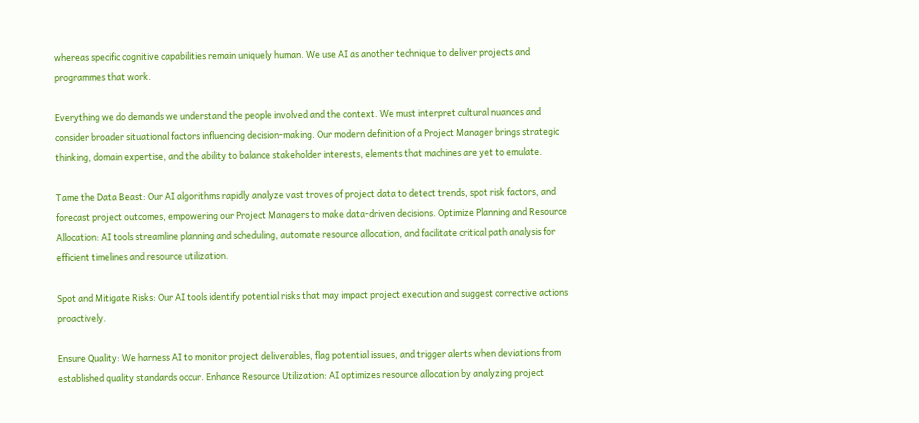whereas specific cognitive capabilities remain uniquely human. We use AI as another technique to deliver projects and programmes that work.

Everything we do demands we understand the people involved and the context. We must interpret cultural nuances and consider broader situational factors influencing decision-making. Our modern definition of a Project Manager brings strategic thinking, domain expertise, and the ability to balance stakeholder interests, elements that machines are yet to emulate.

Tame the Data Beast: Our AI algorithms rapidly analyze vast troves of project data to detect trends, spot risk factors, and forecast project outcomes, empowering our Project Managers to make data-driven decisions. Optimize Planning and Resource Allocation: AI tools streamline planning and scheduling, automate resource allocation, and facilitate critical path analysis for efficient timelines and resource utilization.

Spot and Mitigate Risks: Our AI tools identify potential risks that may impact project execution and suggest corrective actions proactively.

Ensure Quality: We harness AI to monitor project deliverables, flag potential issues, and trigger alerts when deviations from established quality standards occur. Enhance Resource Utilization: AI optimizes resource allocation by analyzing project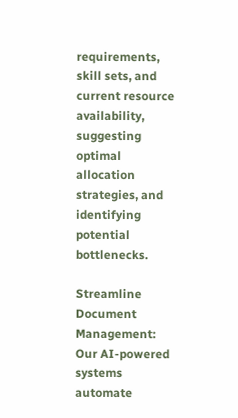requirements, skill sets, and current resource availability, suggesting optimal allocation strategies, and identifying potential bottlenecks.

Streamline Document Management: Our AI-powered systems automate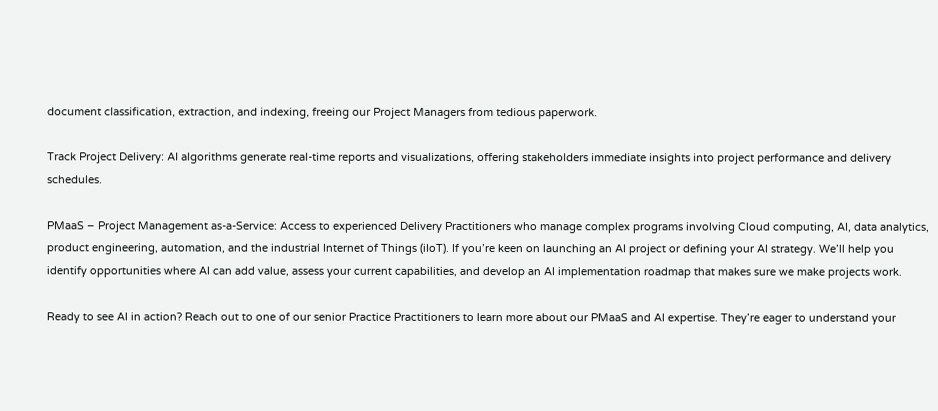document classification, extraction, and indexing, freeing our Project Managers from tedious paperwork.

Track Project Delivery: AI algorithms generate real-time reports and visualizations, offering stakeholders immediate insights into project performance and delivery schedules.

PMaaS – Project Management as-a-Service: Access to experienced Delivery Practitioners who manage complex programs involving Cloud computing, AI, data analytics, product engineering, automation, and the industrial Internet of Things (iIoT). If you’re keen on launching an AI project or defining your AI strategy. We’ll help you identify opportunities where AI can add value, assess your current capabilities, and develop an AI implementation roadmap that makes sure we make projects work.

Ready to see AI in action? Reach out to one of our senior Practice Practitioners to learn more about our PMaaS and AI expertise. They’re eager to understand your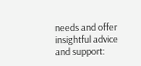needs and offer insightful advice and support: